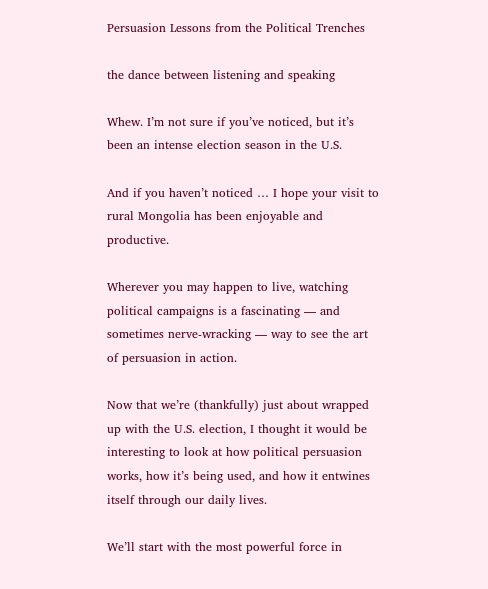Persuasion Lessons from the Political Trenches

the dance between listening and speaking

Whew. I’m not sure if you’ve noticed, but it’s been an intense election season in the U.S.

And if you haven’t noticed … I hope your visit to rural Mongolia has been enjoyable and productive.

Wherever you may happen to live, watching political campaigns is a fascinating — and sometimes nerve-wracking — way to see the art of persuasion in action.

Now that we’re (thankfully) just about wrapped up with the U.S. election, I thought it would be interesting to look at how political persuasion works, how it’s being used, and how it entwines itself through our daily lives.

We’ll start with the most powerful force in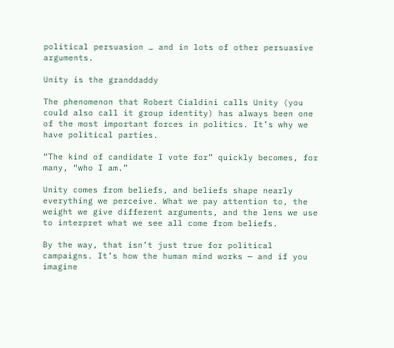political persuasion … and in lots of other persuasive arguments.

Unity is the granddaddy

The phenomenon that Robert Cialdini calls Unity (you could also call it group identity) has always been one of the most important forces in politics. It’s why we have political parties.

“The kind of candidate I vote for” quickly becomes, for many, “who I am.”

Unity comes from beliefs, and beliefs shape nearly everything we perceive. What we pay attention to, the weight we give different arguments, and the lens we use to interpret what we see all come from beliefs.

By the way, that isn’t just true for political campaigns. It’s how the human mind works — and if you imagine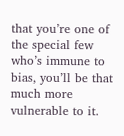that you’re one of the special few who’s immune to bias, you’ll be that much more vulnerable to it.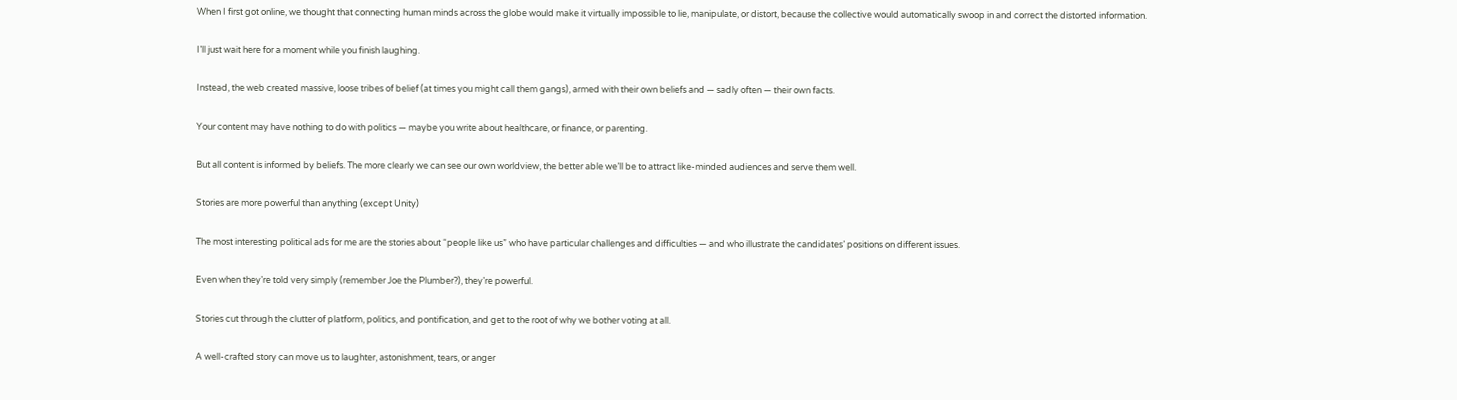When I first got online, we thought that connecting human minds across the globe would make it virtually impossible to lie, manipulate, or distort, because the collective would automatically swoop in and correct the distorted information.

I’ll just wait here for a moment while you finish laughing.

Instead, the web created massive, loose tribes of belief (at times you might call them gangs), armed with their own beliefs and — sadly often — their own facts.

Your content may have nothing to do with politics — maybe you write about healthcare, or finance, or parenting.

But all content is informed by beliefs. The more clearly we can see our own worldview, the better able we’ll be to attract like-minded audiences and serve them well.

Stories are more powerful than anything (except Unity)

The most interesting political ads for me are the stories about “people like us” who have particular challenges and difficulties — and who illustrate the candidates’ positions on different issues.

Even when they’re told very simply (remember Joe the Plumber?), they’re powerful.

Stories cut through the clutter of platform, politics, and pontification, and get to the root of why we bother voting at all.

A well-crafted story can move us to laughter, astonishment, tears, or anger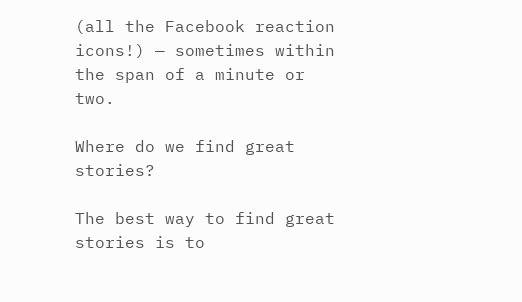(all the Facebook reaction icons!) — sometimes within the span of a minute or two.

Where do we find great stories?

The best way to find great stories is to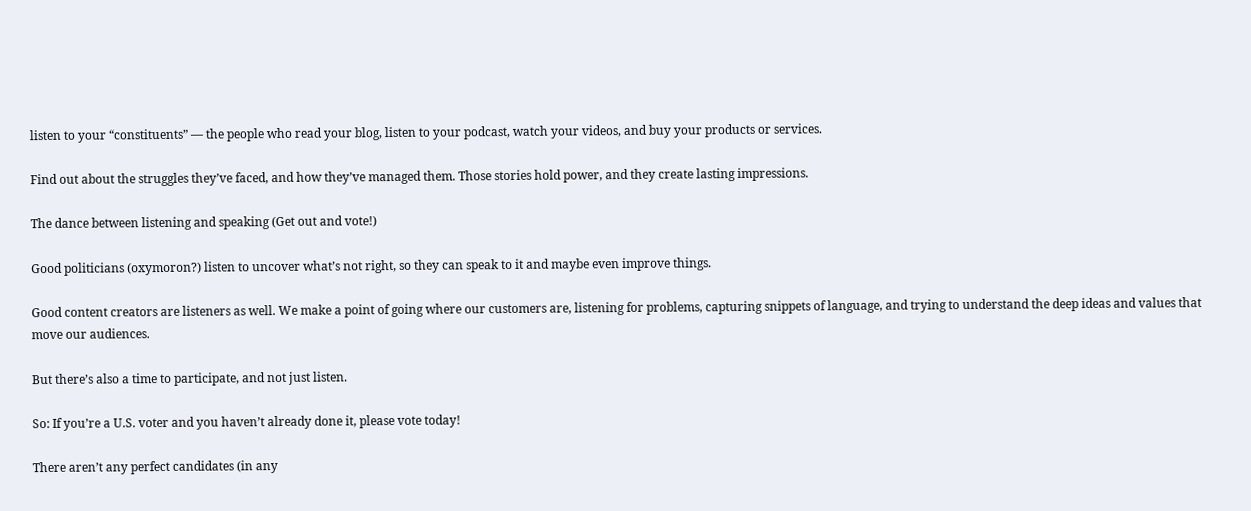listen to your “constituents” — the people who read your blog, listen to your podcast, watch your videos, and buy your products or services.

Find out about the struggles they’ve faced, and how they’ve managed them. Those stories hold power, and they create lasting impressions.

The dance between listening and speaking (Get out and vote!)

Good politicians (oxymoron?) listen to uncover what’s not right, so they can speak to it and maybe even improve things.

Good content creators are listeners as well. We make a point of going where our customers are, listening for problems, capturing snippets of language, and trying to understand the deep ideas and values that move our audiences.

But there’s also a time to participate, and not just listen.

So: If you’re a U.S. voter and you haven’t already done it, please vote today!

There aren’t any perfect candidates (in any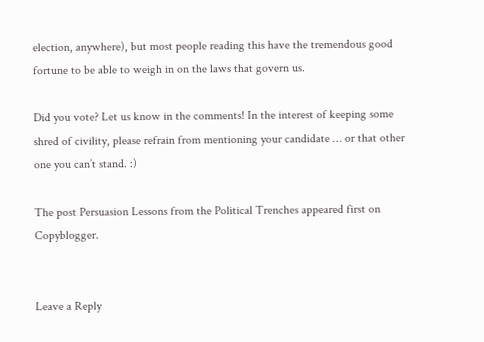election, anywhere), but most people reading this have the tremendous good fortune to be able to weigh in on the laws that govern us.

Did you vote? Let us know in the comments! In the interest of keeping some shred of civility, please refrain from mentioning your candidate … or that other one you can’t stand. :)

The post Persuasion Lessons from the Political Trenches appeared first on Copyblogger.


Leave a Reply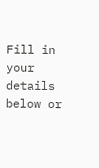Fill in your details below or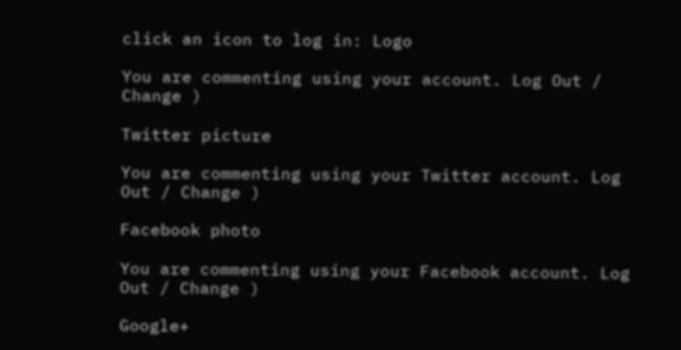click an icon to log in: Logo

You are commenting using your account. Log Out / Change )

Twitter picture

You are commenting using your Twitter account. Log Out / Change )

Facebook photo

You are commenting using your Facebook account. Log Out / Change )

Google+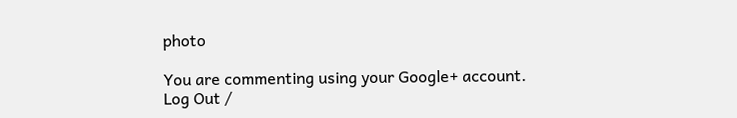photo

You are commenting using your Google+ account. Log Out /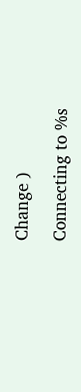Change )

Connecting to %s